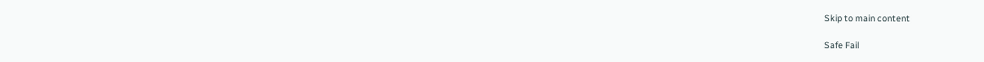Skip to main content

Safe Fail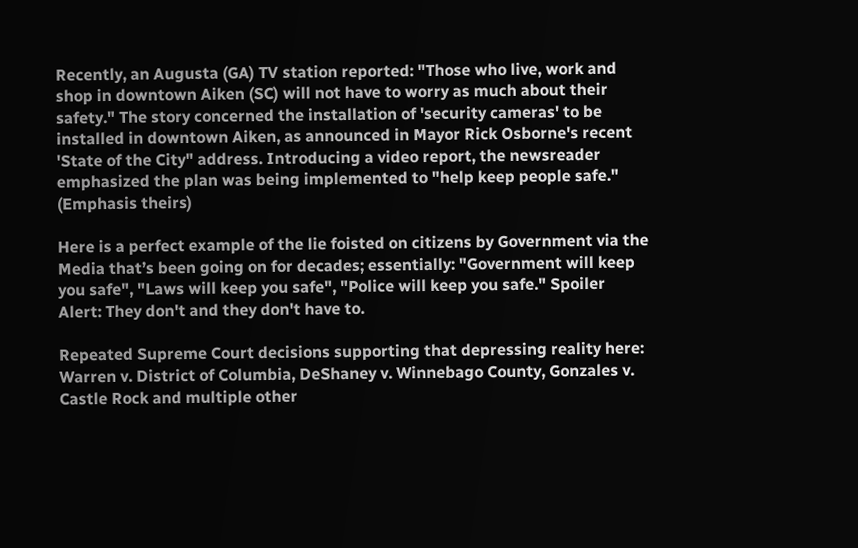Recently, an Augusta (GA) TV station reported: "Those who live, work and shop in downtown Aiken (SC) will not have to worry as much about their safety." The story concerned the installation of 'security cameras' to be installed in downtown Aiken, as announced in Mayor Rick Osborne's recent 'State of the City" address. Introducing a video report, the newsreader emphasized the plan was being implemented to "help keep people safe." (Emphasis theirs)

Here is a perfect example of the lie foisted on citizens by Government via the Media that’s been going on for decades; essentially: "Government will keep you safe", "Laws will keep you safe", "Police will keep you safe." Spoiler Alert: They don't and they don't have to.

Repeated Supreme Court decisions supporting that depressing reality here: Warren v. District of Columbia, DeShaney v. Winnebago County, Gonzales v. Castle Rock and multiple other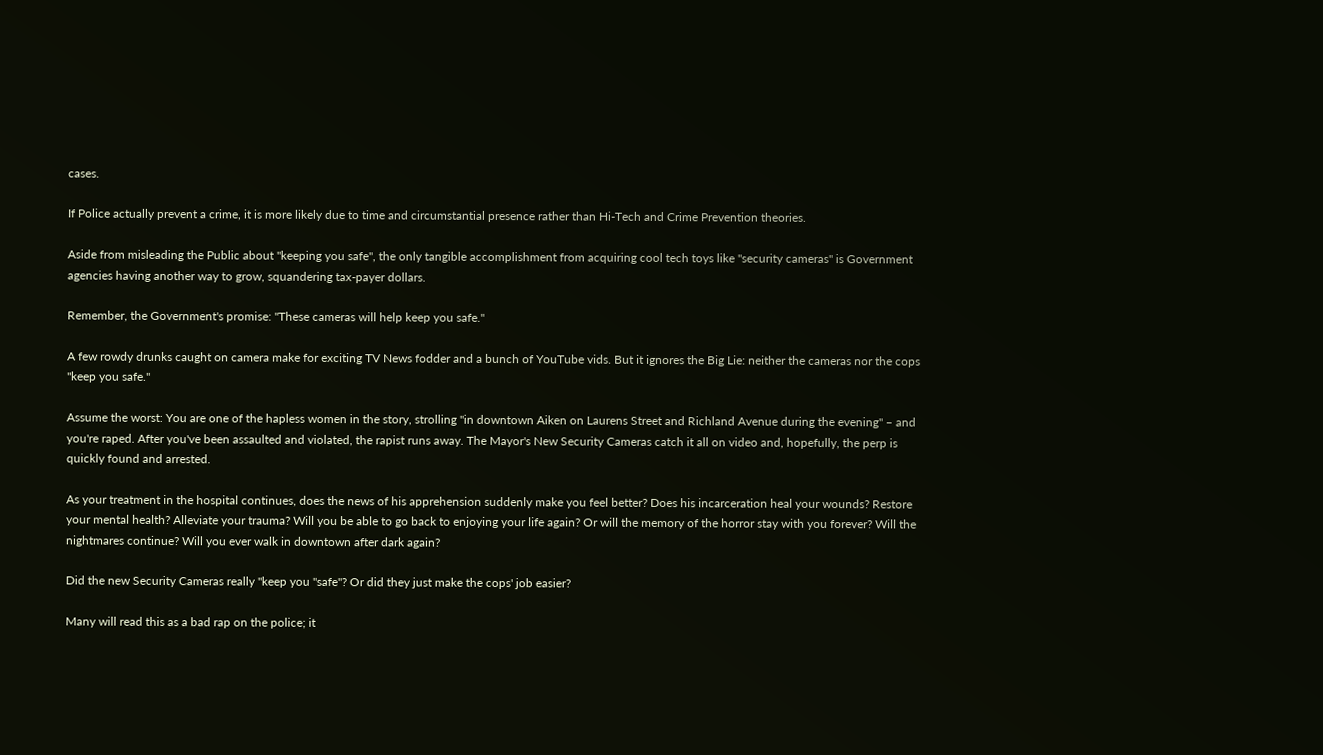cases.

If Police actually prevent a crime, it is more likely due to time and circumstantial presence rather than Hi-Tech and Crime Prevention theories.

Aside from misleading the Public about "keeping you safe", the only tangible accomplishment from acquiring cool tech toys like "security cameras" is Government agencies having another way to grow, squandering tax-payer dollars.

Remember, the Government's promise: "These cameras will help keep you safe."

A few rowdy drunks caught on camera make for exciting TV News fodder and a bunch of YouTube vids. But it ignores the Big Lie: neither the cameras nor the cops "keep you safe."

Assume the worst: You are one of the hapless women in the story, strolling "in downtown Aiken on Laurens Street and Richland Avenue during the evening" – and you're raped. After you've been assaulted and violated, the rapist runs away. The Mayor's New Security Cameras catch it all on video and, hopefully, the perp is quickly found and arrested.

As your treatment in the hospital continues, does the news of his apprehension suddenly make you feel better? Does his incarceration heal your wounds? Restore your mental health? Alleviate your trauma? Will you be able to go back to enjoying your life again? Or will the memory of the horror stay with you forever? Will the nightmares continue? Will you ever walk in downtown after dark again?

Did the new Security Cameras really "keep you "safe"? Or did they just make the cops' job easier?

Many will read this as a bad rap on the police; it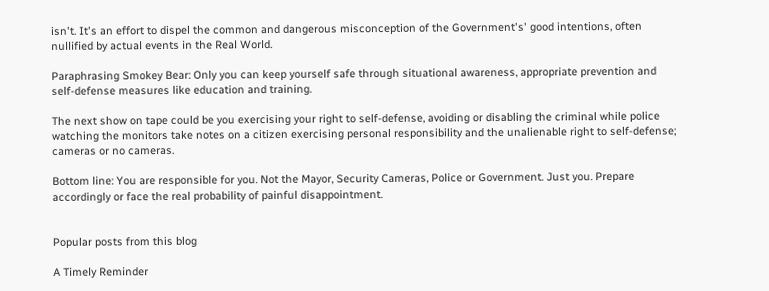isn't. It's an effort to dispel the common and dangerous misconception of the Government's' good intentions, often nullified by actual events in the Real World.

Paraphrasing Smokey Bear: Only you can keep yourself safe through situational awareness, appropriate prevention and self-defense measures like education and training.

The next show on tape could be you exercising your right to self-defense, avoiding or disabling the criminal while police watching the monitors take notes on a citizen exercising personal responsibility and the unalienable right to self-defense; cameras or no cameras.

Bottom line: You are responsible for you. Not the Mayor, Security Cameras, Police or Government. Just you. Prepare accordingly or face the real probability of painful disappointment.


Popular posts from this blog

A Timely Reminder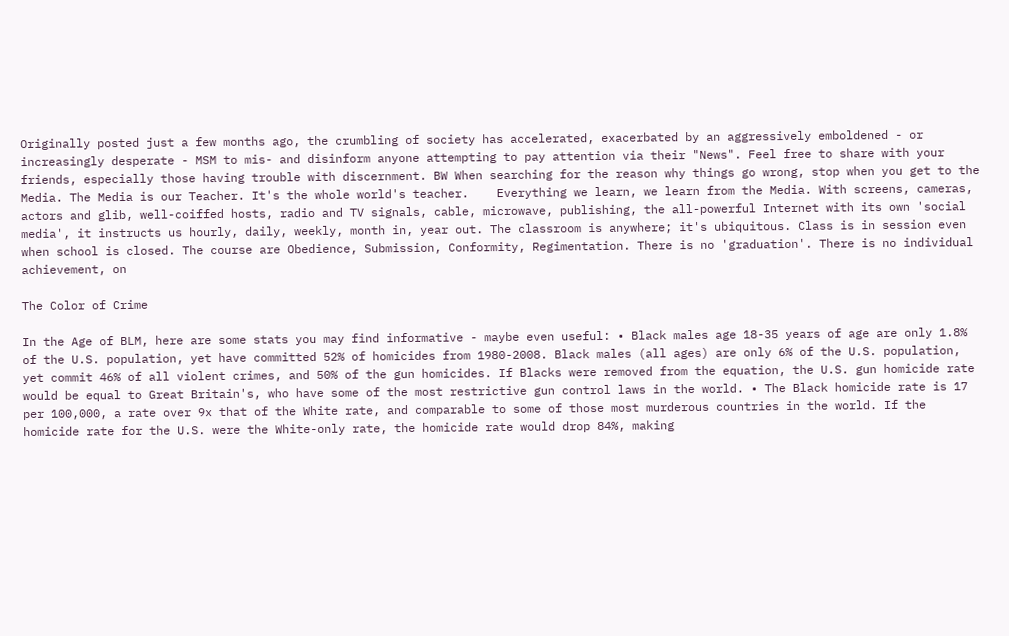Originally posted just a few months ago, the crumbling of society has accelerated, exacerbated by an aggressively emboldened - or increasingly desperate - MSM to mis- and disinform anyone attempting to pay attention via their "News". Feel free to share with your friends, especially those having trouble with discernment. BW When searching for the reason why things go wrong, stop when you get to the Media. The Media is our Teacher. It's the whole world's teacher.    Everything we learn, we learn from the Media. With screens, cameras, actors and glib, well-coiffed hosts, radio and TV signals, cable, microwave, publishing, the all-powerful Internet with its own 'social media', it instructs us hourly, daily, weekly, month in, year out. The classroom is anywhere; it's ubiquitous. Class is in session even when school is closed. The course are Obedience, Submission, Conformity, Regimentation. There is no 'graduation'. There is no individual achievement, on

The Color of Crime

In the Age of BLM, here are some stats you may find informative - maybe even useful: • Black males age 18-35 years of age are only 1.8% of the U.S. population, yet have committed 52% of homicides from 1980-2008. Black males (all ages) are only 6% of the U.S. population, yet commit 46% of all violent crimes, and 50% of the gun homicides. If Blacks were removed from the equation, the U.S. gun homicide rate would be equal to Great Britain's, who have some of the most restrictive gun control laws in the world. • The Black homicide rate is 17 per 100,000, a rate over 9x that of the White rate, and comparable to some of those most murderous countries in the world. If the homicide rate for the U.S. were the White-only rate, the homicide rate would drop 84%, making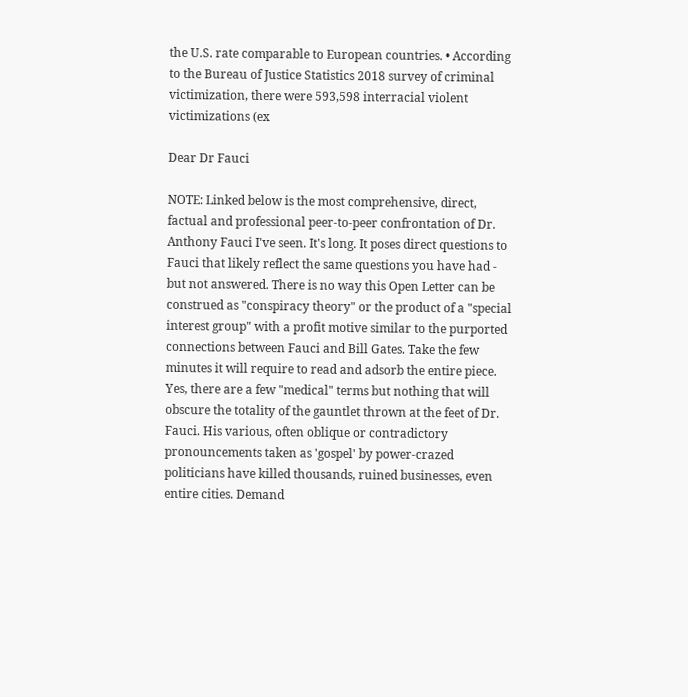the U.S. rate comparable to European countries. • According to the Bureau of Justice Statistics 2018 survey of criminal victimization, there were 593,598 interracial violent victimizations (ex

Dear Dr Fauci

NOTE: Linked below is the most comprehensive, direct, factual and professional peer-to-peer confrontation of Dr. Anthony Fauci I've seen. It's long. It poses direct questions to Fauci that likely reflect the same questions you have had - but not answered. There is no way this Open Letter can be construed as "conspiracy theory" or the product of a "special interest group" with a profit motive similar to the purported connections between Fauci and Bill Gates. Take the few minutes it will require to read and adsorb the entire piece. Yes, there are a few "medical" terms but nothing that will obscure the totality of the gauntlet thrown at the feet of Dr. Fauci. His various, often oblique or contradictory pronouncements taken as 'gospel' by power-crazed politicians have killed thousands, ruined businesses, even entire cities. Demand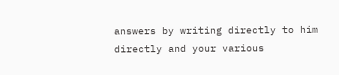answers by writing directly to him directly and your various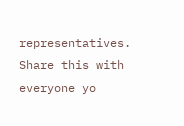representatives. Share this with everyone yo